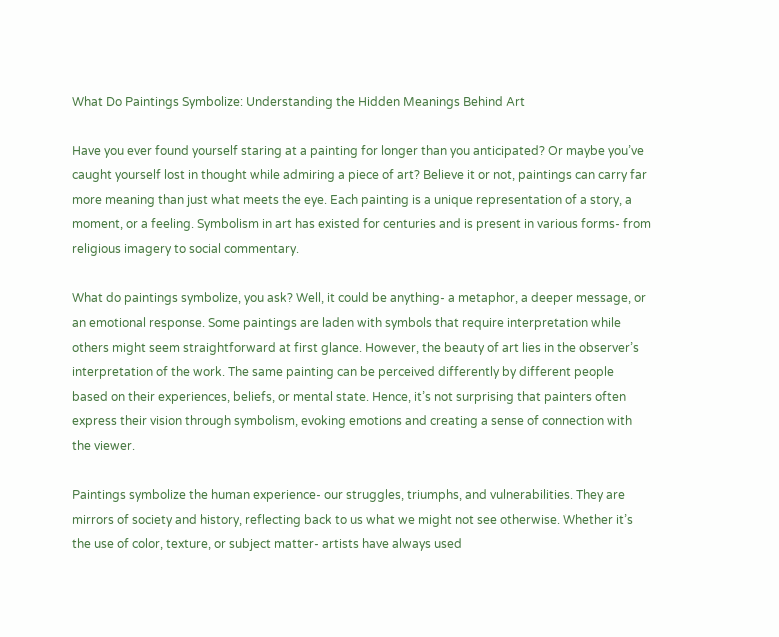What Do Paintings Symbolize: Understanding the Hidden Meanings Behind Art

Have you ever found yourself staring at a painting for longer than you anticipated? Or maybe you’ve caught yourself lost in thought while admiring a piece of art? Believe it or not, paintings can carry far more meaning than just what meets the eye. Each painting is a unique representation of a story, a moment, or a feeling. Symbolism in art has existed for centuries and is present in various forms- from religious imagery to social commentary.

What do paintings symbolize, you ask? Well, it could be anything- a metaphor, a deeper message, or an emotional response. Some paintings are laden with symbols that require interpretation while others might seem straightforward at first glance. However, the beauty of art lies in the observer’s interpretation of the work. The same painting can be perceived differently by different people based on their experiences, beliefs, or mental state. Hence, it’s not surprising that painters often express their vision through symbolism, evoking emotions and creating a sense of connection with the viewer.

Paintings symbolize the human experience- our struggles, triumphs, and vulnerabilities. They are mirrors of society and history, reflecting back to us what we might not see otherwise. Whether it’s the use of color, texture, or subject matter- artists have always used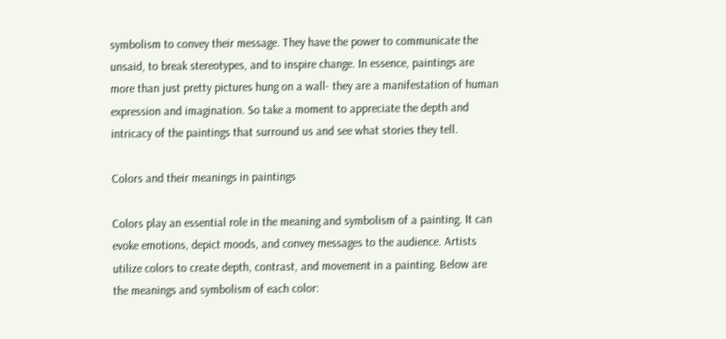symbolism to convey their message. They have the power to communicate the unsaid, to break stereotypes, and to inspire change. In essence, paintings are more than just pretty pictures hung on a wall- they are a manifestation of human expression and imagination. So take a moment to appreciate the depth and intricacy of the paintings that surround us and see what stories they tell.

Colors and their meanings in paintings

Colors play an essential role in the meaning and symbolism of a painting. It can evoke emotions, depict moods, and convey messages to the audience. Artists utilize colors to create depth, contrast, and movement in a painting. Below are the meanings and symbolism of each color: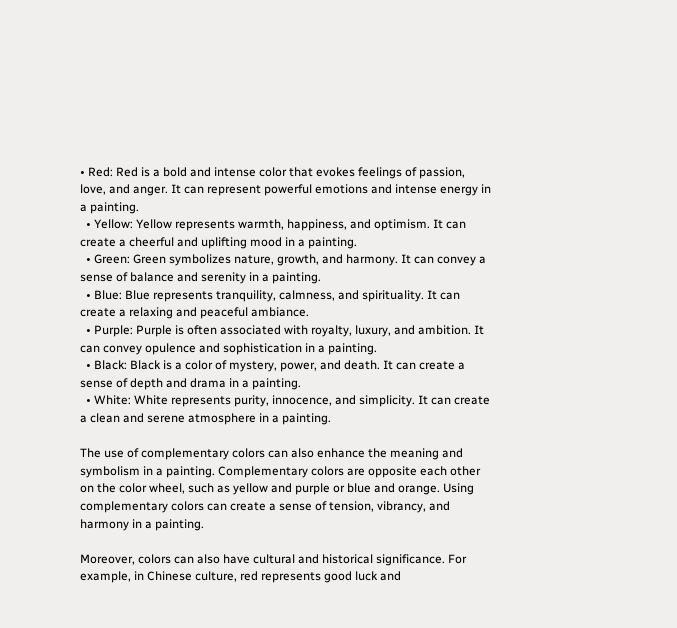• Red: Red is a bold and intense color that evokes feelings of passion, love, and anger. It can represent powerful emotions and intense energy in a painting.
  • Yellow: Yellow represents warmth, happiness, and optimism. It can create a cheerful and uplifting mood in a painting.
  • Green: Green symbolizes nature, growth, and harmony. It can convey a sense of balance and serenity in a painting.
  • Blue: Blue represents tranquility, calmness, and spirituality. It can create a relaxing and peaceful ambiance.
  • Purple: Purple is often associated with royalty, luxury, and ambition. It can convey opulence and sophistication in a painting.
  • Black: Black is a color of mystery, power, and death. It can create a sense of depth and drama in a painting.
  • White: White represents purity, innocence, and simplicity. It can create a clean and serene atmosphere in a painting.

The use of complementary colors can also enhance the meaning and symbolism in a painting. Complementary colors are opposite each other on the color wheel, such as yellow and purple or blue and orange. Using complementary colors can create a sense of tension, vibrancy, and harmony in a painting.

Moreover, colors can also have cultural and historical significance. For example, in Chinese culture, red represents good luck and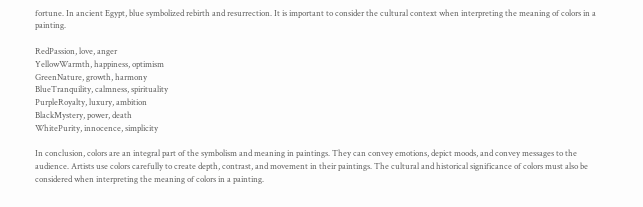fortune. In ancient Egypt, blue symbolized rebirth and resurrection. It is important to consider the cultural context when interpreting the meaning of colors in a painting.

RedPassion, love, anger
YellowWarmth, happiness, optimism
GreenNature, growth, harmony
BlueTranquility, calmness, spirituality
PurpleRoyalty, luxury, ambition
BlackMystery, power, death
WhitePurity, innocence, simplicity

In conclusion, colors are an integral part of the symbolism and meaning in paintings. They can convey emotions, depict moods, and convey messages to the audience. Artists use colors carefully to create depth, contrast, and movement in their paintings. The cultural and historical significance of colors must also be considered when interpreting the meaning of colors in a painting.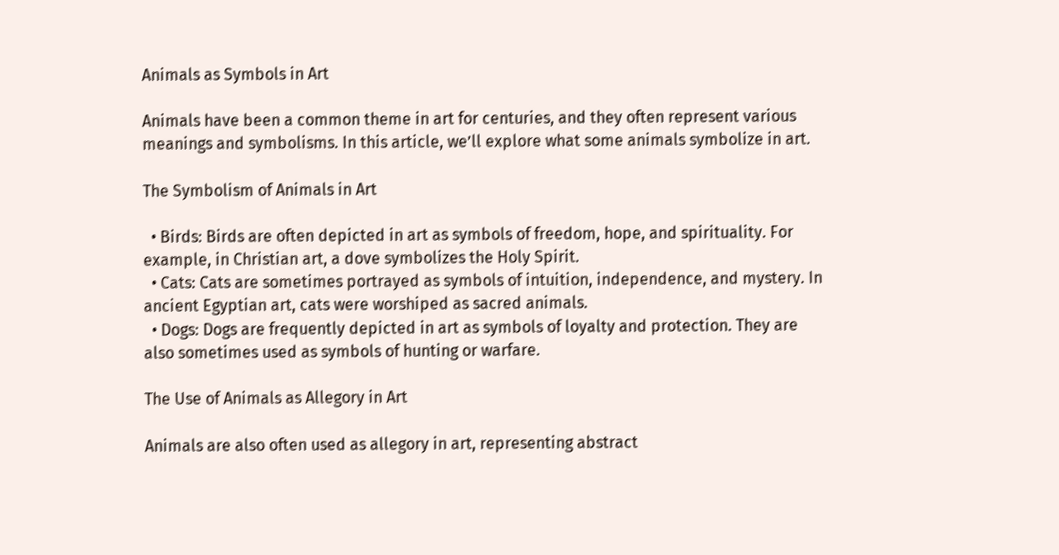Animals as Symbols in Art

Animals have been a common theme in art for centuries, and they often represent various meanings and symbolisms. In this article, we’ll explore what some animals symbolize in art.

The Symbolism of Animals in Art

  • Birds: Birds are often depicted in art as symbols of freedom, hope, and spirituality. For example, in Christian art, a dove symbolizes the Holy Spirit.
  • Cats: Cats are sometimes portrayed as symbols of intuition, independence, and mystery. In ancient Egyptian art, cats were worshiped as sacred animals.
  • Dogs: Dogs are frequently depicted in art as symbols of loyalty and protection. They are also sometimes used as symbols of hunting or warfare.

The Use of Animals as Allegory in Art

Animals are also often used as allegory in art, representing abstract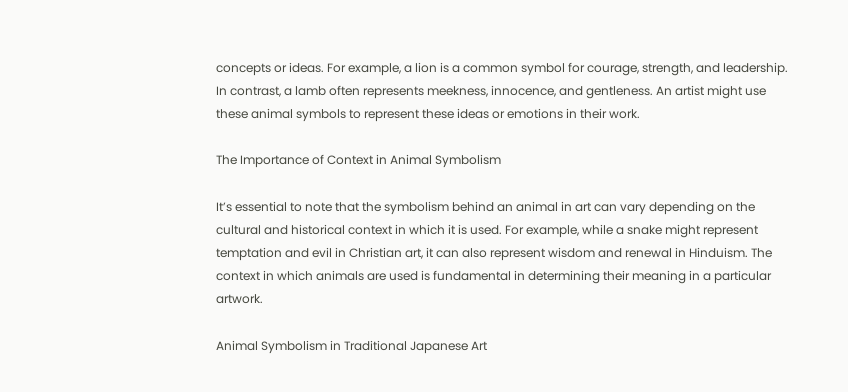concepts or ideas. For example, a lion is a common symbol for courage, strength, and leadership. In contrast, a lamb often represents meekness, innocence, and gentleness. An artist might use these animal symbols to represent these ideas or emotions in their work.

The Importance of Context in Animal Symbolism

It’s essential to note that the symbolism behind an animal in art can vary depending on the cultural and historical context in which it is used. For example, while a snake might represent temptation and evil in Christian art, it can also represent wisdom and renewal in Hinduism. The context in which animals are used is fundamental in determining their meaning in a particular artwork.

Animal Symbolism in Traditional Japanese Art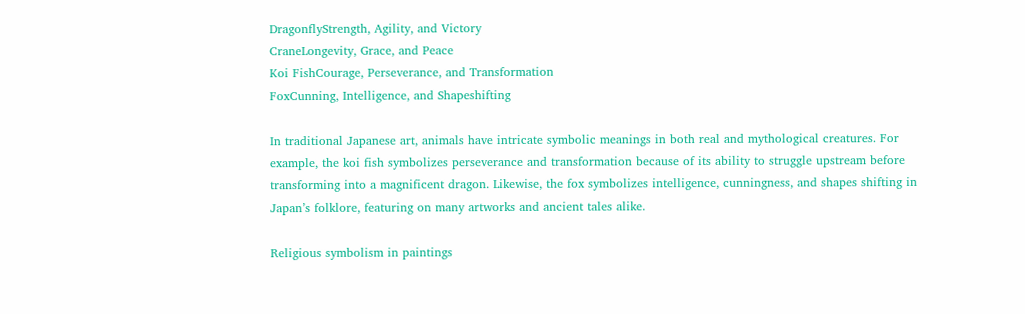DragonflyStrength, Agility, and Victory
CraneLongevity, Grace, and Peace
Koi FishCourage, Perseverance, and Transformation
FoxCunning, Intelligence, and Shapeshifting

In traditional Japanese art, animals have intricate symbolic meanings in both real and mythological creatures. For example, the koi fish symbolizes perseverance and transformation because of its ability to struggle upstream before transforming into a magnificent dragon. Likewise, the fox symbolizes intelligence, cunningness, and shapes shifting in Japan’s folklore, featuring on many artworks and ancient tales alike.

Religious symbolism in paintings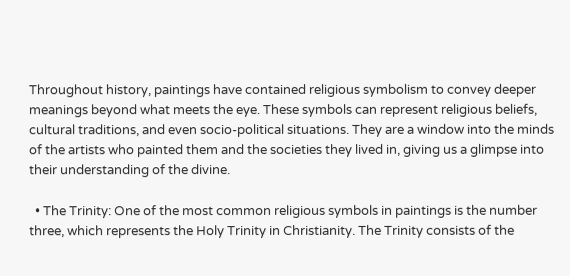Throughout history, paintings have contained religious symbolism to convey deeper meanings beyond what meets the eye. These symbols can represent religious beliefs, cultural traditions, and even socio-political situations. They are a window into the minds of the artists who painted them and the societies they lived in, giving us a glimpse into their understanding of the divine.

  • The Trinity: One of the most common religious symbols in paintings is the number three, which represents the Holy Trinity in Christianity. The Trinity consists of the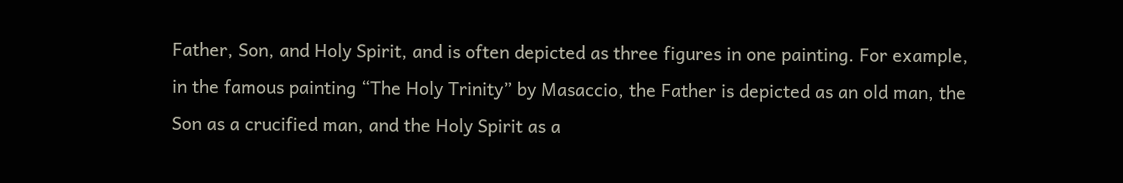Father, Son, and Holy Spirit, and is often depicted as three figures in one painting. For example, in the famous painting “The Holy Trinity” by Masaccio, the Father is depicted as an old man, the Son as a crucified man, and the Holy Spirit as a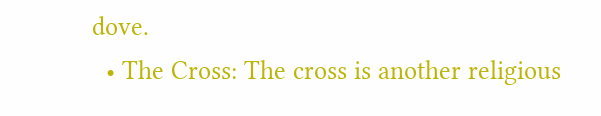dove.
  • The Cross: The cross is another religious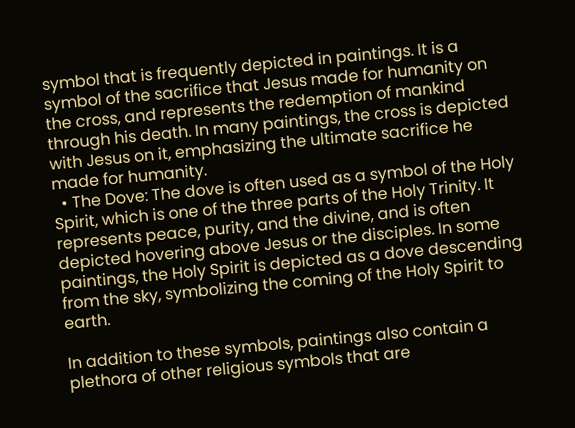symbol that is frequently depicted in paintings. It is a symbol of the sacrifice that Jesus made for humanity on the cross, and represents the redemption of mankind through his death. In many paintings, the cross is depicted with Jesus on it, emphasizing the ultimate sacrifice he made for humanity.
  • The Dove: The dove is often used as a symbol of the Holy Spirit, which is one of the three parts of the Holy Trinity. It represents peace, purity, and the divine, and is often depicted hovering above Jesus or the disciples. In some paintings, the Holy Spirit is depicted as a dove descending from the sky, symbolizing the coming of the Holy Spirit to earth.

In addition to these symbols, paintings also contain a plethora of other religious symbols that are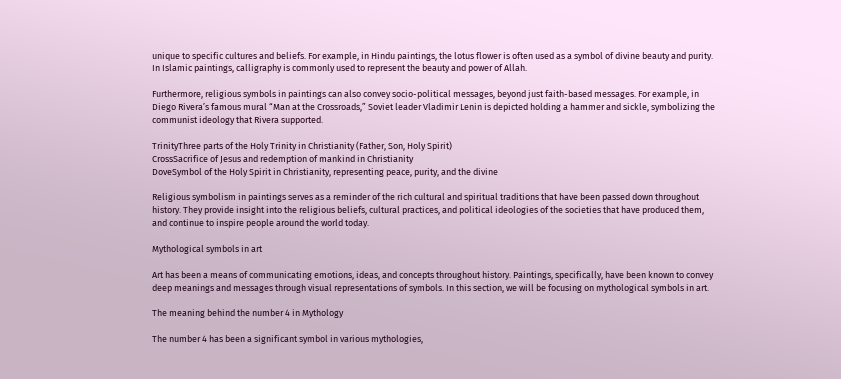unique to specific cultures and beliefs. For example, in Hindu paintings, the lotus flower is often used as a symbol of divine beauty and purity. In Islamic paintings, calligraphy is commonly used to represent the beauty and power of Allah.

Furthermore, religious symbols in paintings can also convey socio-political messages, beyond just faith-based messages. For example, in Diego Rivera’s famous mural “Man at the Crossroads,” Soviet leader Vladimir Lenin is depicted holding a hammer and sickle, symbolizing the communist ideology that Rivera supported.

TrinityThree parts of the Holy Trinity in Christianity (Father, Son, Holy Spirit)
CrossSacrifice of Jesus and redemption of mankind in Christianity
DoveSymbol of the Holy Spirit in Christianity, representing peace, purity, and the divine

Religious symbolism in paintings serves as a reminder of the rich cultural and spiritual traditions that have been passed down throughout history. They provide insight into the religious beliefs, cultural practices, and political ideologies of the societies that have produced them, and continue to inspire people around the world today.

Mythological symbols in art

Art has been a means of communicating emotions, ideas, and concepts throughout history. Paintings, specifically, have been known to convey deep meanings and messages through visual representations of symbols. In this section, we will be focusing on mythological symbols in art.

The meaning behind the number 4 in Mythology

The number 4 has been a significant symbol in various mythologies,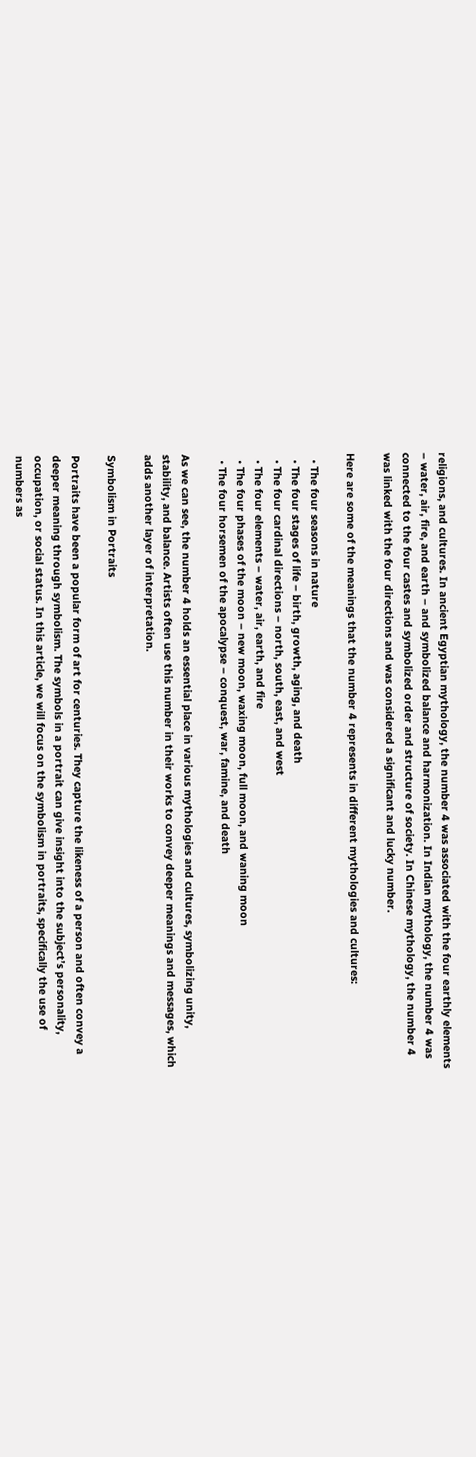religions, and cultures. In ancient Egyptian mythology, the number 4 was associated with the four earthly elements – water, air, fire, and earth – and symbolized balance and harmonization. In Indian mythology, the number 4 was connected to the four castes and symbolized order and structure of society. In Chinese mythology, the number 4 was linked with the four directions and was considered a significant and lucky number.

Here are some of the meanings that the number 4 represents in different mythologies and cultures:

  • The four seasons in nature
  • The four stages of life – birth, growth, aging, and death
  • The four cardinal directions – north, south, east, and west
  • The four elements – water, air, earth, and fire
  • The four phases of the moon – new moon, waxing moon, full moon, and waning moon
  • The four horsemen of the apocalypse – conquest, war, famine, and death

As we can see, the number 4 holds an essential place in various mythologies and cultures, symbolizing unity, stability, and balance. Artists often use this number in their works to convey deeper meanings and messages, which adds another layer of interpretation.

Symbolism in Portraits

Portraits have been a popular form of art for centuries. They capture the likeness of a person and often convey a deeper meaning through symbolism. The symbols in a portrait can give insight into the subject’s personality, occupation, or social status. In this article, we will focus on the symbolism in portraits, specifically the use of numbers as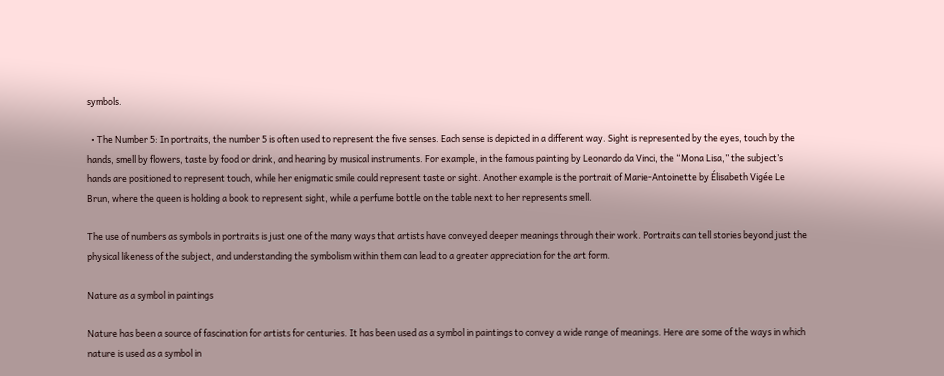symbols.

  • The Number 5: In portraits, the number 5 is often used to represent the five senses. Each sense is depicted in a different way. Sight is represented by the eyes, touch by the hands, smell by flowers, taste by food or drink, and hearing by musical instruments. For example, in the famous painting by Leonardo da Vinci, the “Mona Lisa,” the subject’s hands are positioned to represent touch, while her enigmatic smile could represent taste or sight. Another example is the portrait of Marie-Antoinette by Élisabeth Vigée Le Brun, where the queen is holding a book to represent sight, while a perfume bottle on the table next to her represents smell.

The use of numbers as symbols in portraits is just one of the many ways that artists have conveyed deeper meanings through their work. Portraits can tell stories beyond just the physical likeness of the subject, and understanding the symbolism within them can lead to a greater appreciation for the art form.

Nature as a symbol in paintings

Nature has been a source of fascination for artists for centuries. It has been used as a symbol in paintings to convey a wide range of meanings. Here are some of the ways in which nature is used as a symbol in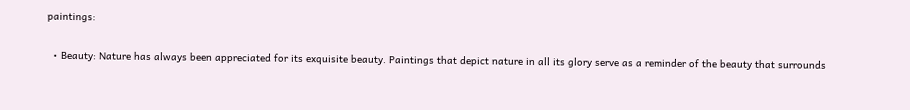paintings:

  • Beauty: Nature has always been appreciated for its exquisite beauty. Paintings that depict nature in all its glory serve as a reminder of the beauty that surrounds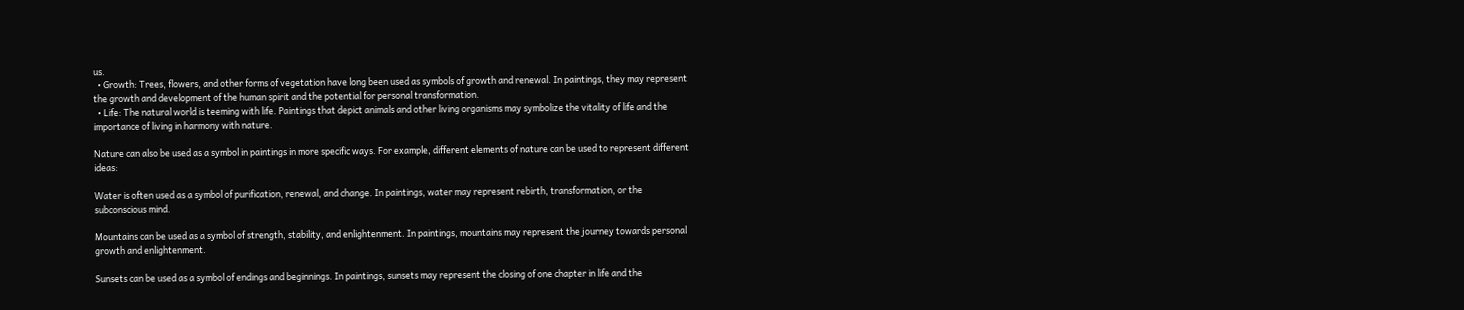us.
  • Growth: Trees, flowers, and other forms of vegetation have long been used as symbols of growth and renewal. In paintings, they may represent the growth and development of the human spirit and the potential for personal transformation.
  • Life: The natural world is teeming with life. Paintings that depict animals and other living organisms may symbolize the vitality of life and the importance of living in harmony with nature.

Nature can also be used as a symbol in paintings in more specific ways. For example, different elements of nature can be used to represent different ideas:

Water is often used as a symbol of purification, renewal, and change. In paintings, water may represent rebirth, transformation, or the subconscious mind.

Mountains can be used as a symbol of strength, stability, and enlightenment. In paintings, mountains may represent the journey towards personal growth and enlightenment.

Sunsets can be used as a symbol of endings and beginnings. In paintings, sunsets may represent the closing of one chapter in life and the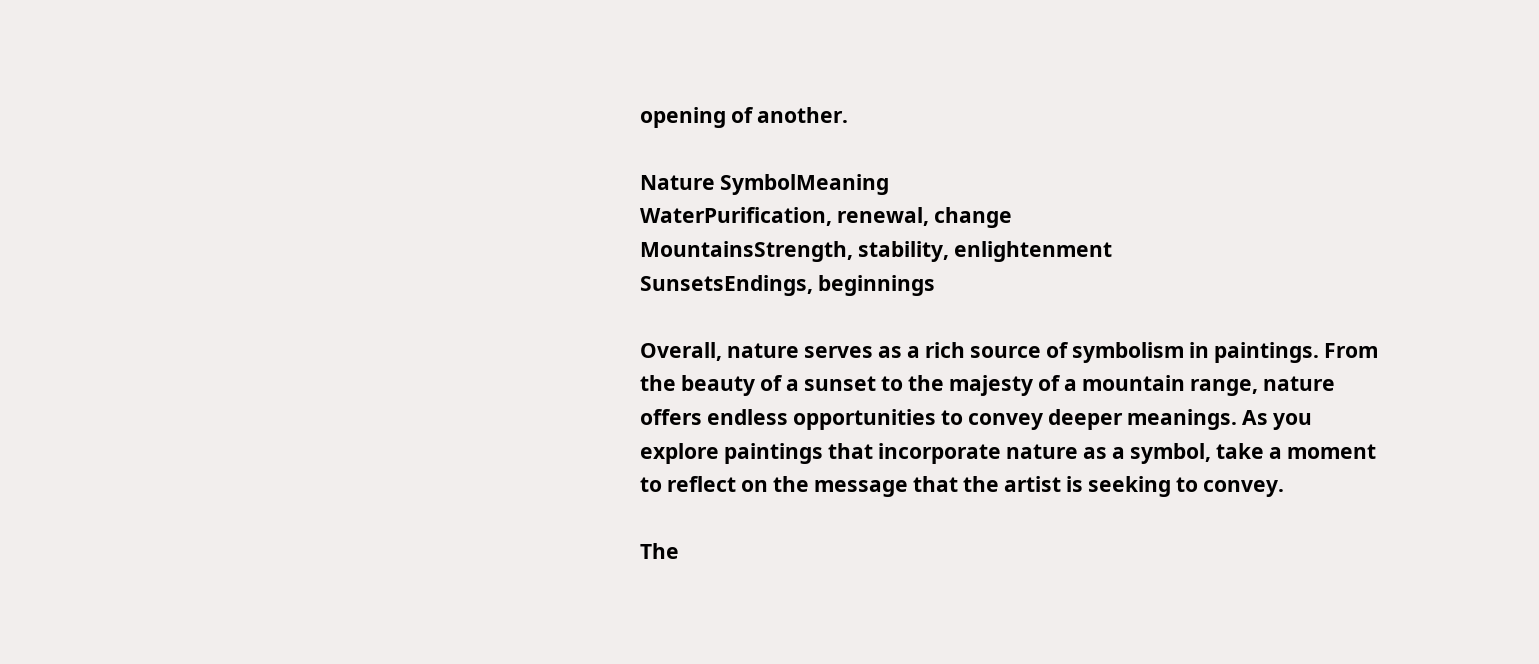opening of another.

Nature SymbolMeaning
WaterPurification, renewal, change
MountainsStrength, stability, enlightenment
SunsetsEndings, beginnings

Overall, nature serves as a rich source of symbolism in paintings. From the beauty of a sunset to the majesty of a mountain range, nature offers endless opportunities to convey deeper meanings. As you explore paintings that incorporate nature as a symbol, take a moment to reflect on the message that the artist is seeking to convey.

The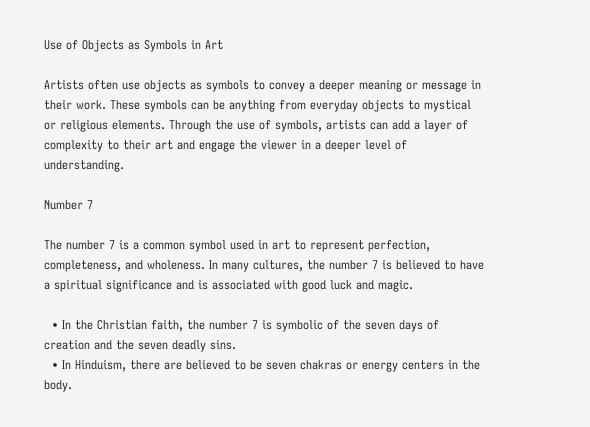Use of Objects as Symbols in Art

Artists often use objects as symbols to convey a deeper meaning or message in their work. These symbols can be anything from everyday objects to mystical or religious elements. Through the use of symbols, artists can add a layer of complexity to their art and engage the viewer in a deeper level of understanding.

Number 7

The number 7 is a common symbol used in art to represent perfection, completeness, and wholeness. In many cultures, the number 7 is believed to have a spiritual significance and is associated with good luck and magic.

  • In the Christian faith, the number 7 is symbolic of the seven days of creation and the seven deadly sins.
  • In Hinduism, there are believed to be seven chakras or energy centers in the body.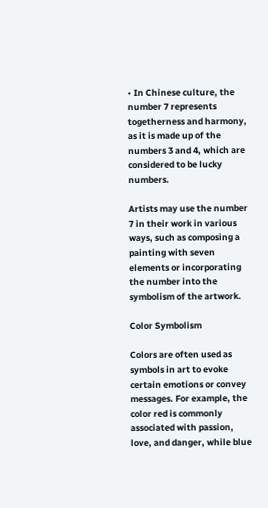• In Chinese culture, the number 7 represents togetherness and harmony, as it is made up of the numbers 3 and 4, which are considered to be lucky numbers.

Artists may use the number 7 in their work in various ways, such as composing a painting with seven elements or incorporating the number into the symbolism of the artwork.

Color Symbolism

Colors are often used as symbols in art to evoke certain emotions or convey messages. For example, the color red is commonly associated with passion, love, and danger, while blue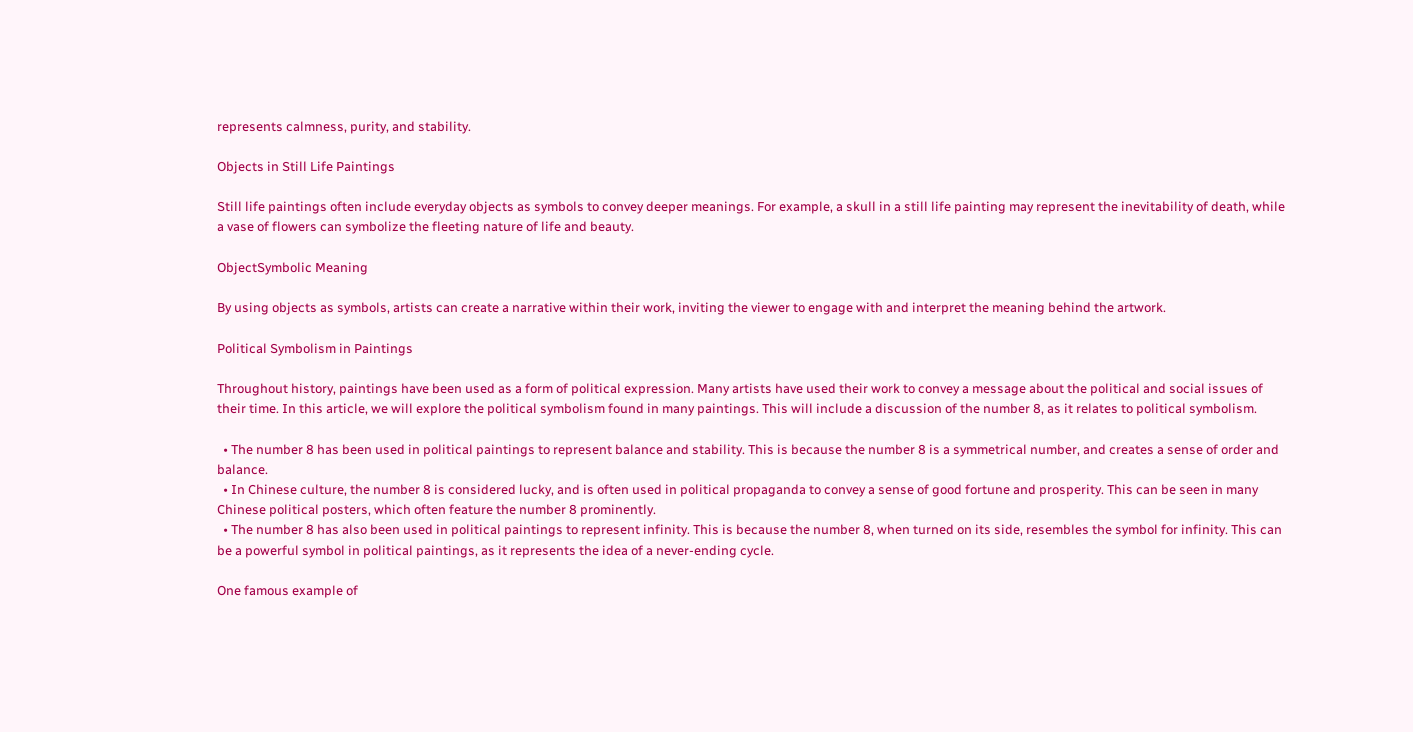represents calmness, purity, and stability.

Objects in Still Life Paintings

Still life paintings often include everyday objects as symbols to convey deeper meanings. For example, a skull in a still life painting may represent the inevitability of death, while a vase of flowers can symbolize the fleeting nature of life and beauty.

ObjectSymbolic Meaning

By using objects as symbols, artists can create a narrative within their work, inviting the viewer to engage with and interpret the meaning behind the artwork.

Political Symbolism in Paintings

Throughout history, paintings have been used as a form of political expression. Many artists have used their work to convey a message about the political and social issues of their time. In this article, we will explore the political symbolism found in many paintings. This will include a discussion of the number 8, as it relates to political symbolism.

  • The number 8 has been used in political paintings to represent balance and stability. This is because the number 8 is a symmetrical number, and creates a sense of order and balance.
  • In Chinese culture, the number 8 is considered lucky, and is often used in political propaganda to convey a sense of good fortune and prosperity. This can be seen in many Chinese political posters, which often feature the number 8 prominently.
  • The number 8 has also been used in political paintings to represent infinity. This is because the number 8, when turned on its side, resembles the symbol for infinity. This can be a powerful symbol in political paintings, as it represents the idea of a never-ending cycle.

One famous example of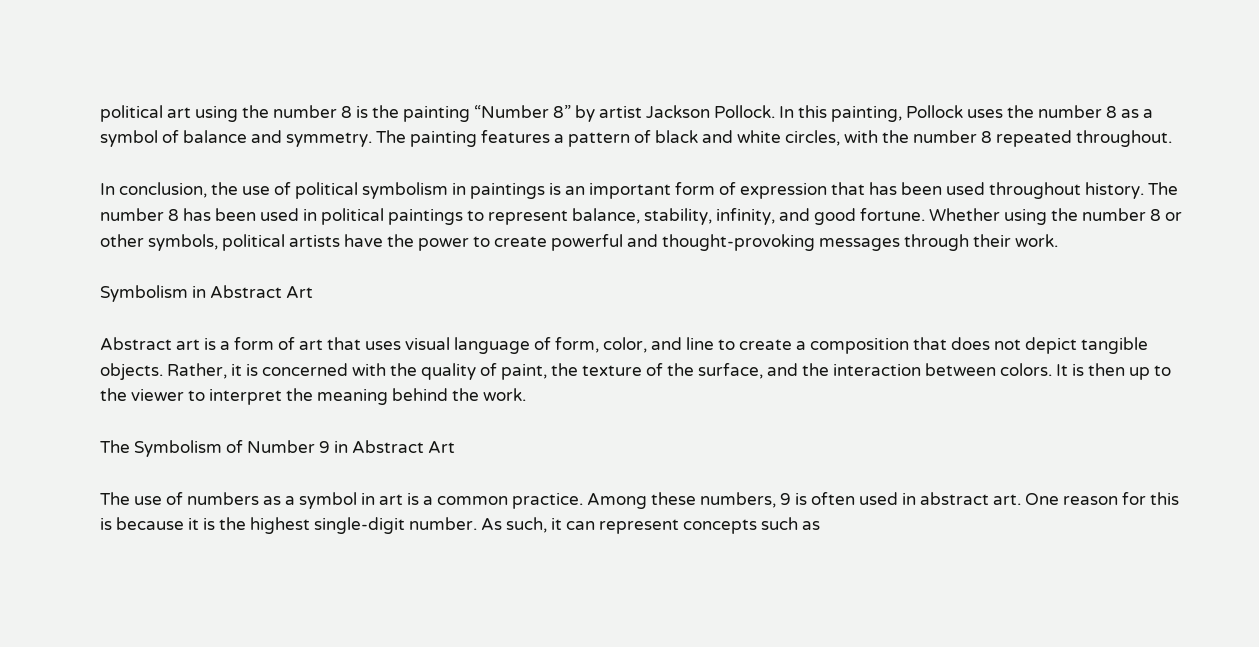political art using the number 8 is the painting “Number 8” by artist Jackson Pollock. In this painting, Pollock uses the number 8 as a symbol of balance and symmetry. The painting features a pattern of black and white circles, with the number 8 repeated throughout.

In conclusion, the use of political symbolism in paintings is an important form of expression that has been used throughout history. The number 8 has been used in political paintings to represent balance, stability, infinity, and good fortune. Whether using the number 8 or other symbols, political artists have the power to create powerful and thought-provoking messages through their work.

Symbolism in Abstract Art

Abstract art is a form of art that uses visual language of form, color, and line to create a composition that does not depict tangible objects. Rather, it is concerned with the quality of paint, the texture of the surface, and the interaction between colors. It is then up to the viewer to interpret the meaning behind the work.

The Symbolism of Number 9 in Abstract Art

The use of numbers as a symbol in art is a common practice. Among these numbers, 9 is often used in abstract art. One reason for this is because it is the highest single-digit number. As such, it can represent concepts such as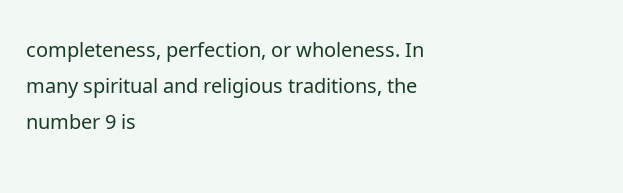completeness, perfection, or wholeness. In many spiritual and religious traditions, the number 9 is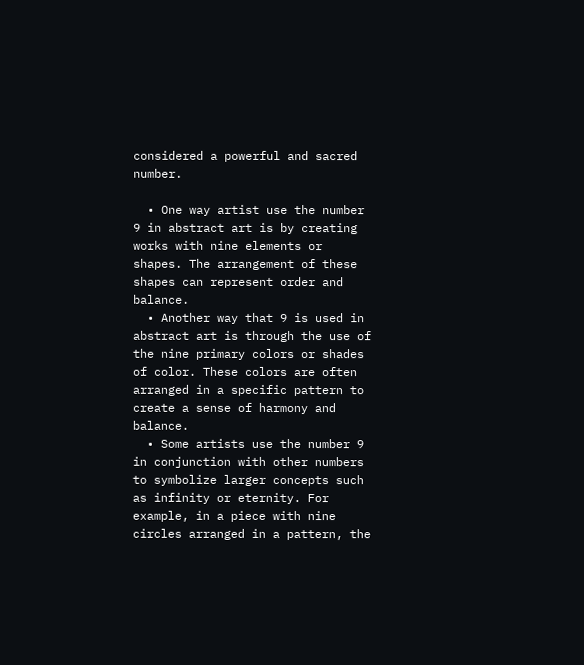considered a powerful and sacred number.

  • One way artist use the number 9 in abstract art is by creating works with nine elements or shapes. The arrangement of these shapes can represent order and balance.
  • Another way that 9 is used in abstract art is through the use of the nine primary colors or shades of color. These colors are often arranged in a specific pattern to create a sense of harmony and balance.
  • Some artists use the number 9 in conjunction with other numbers to symbolize larger concepts such as infinity or eternity. For example, in a piece with nine circles arranged in a pattern, the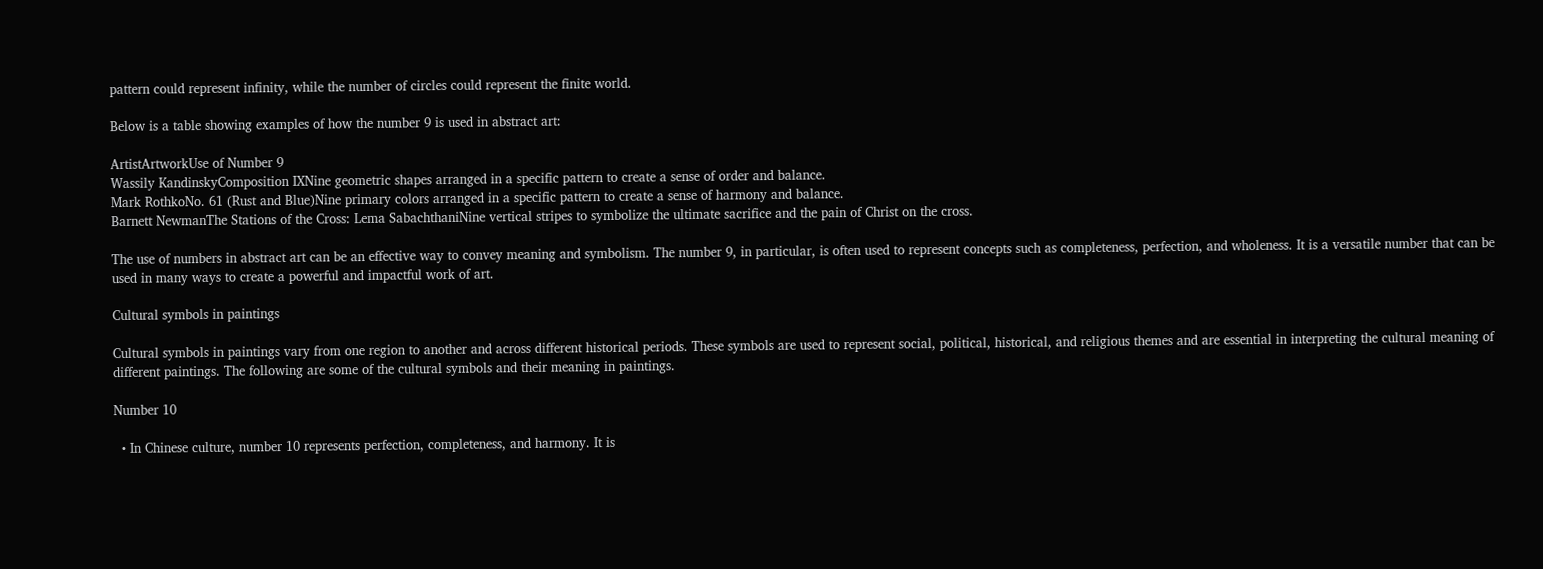pattern could represent infinity, while the number of circles could represent the finite world.

Below is a table showing examples of how the number 9 is used in abstract art:

ArtistArtworkUse of Number 9
Wassily KandinskyComposition IXNine geometric shapes arranged in a specific pattern to create a sense of order and balance.
Mark RothkoNo. 61 (Rust and Blue)Nine primary colors arranged in a specific pattern to create a sense of harmony and balance.
Barnett NewmanThe Stations of the Cross: Lema SabachthaniNine vertical stripes to symbolize the ultimate sacrifice and the pain of Christ on the cross.

The use of numbers in abstract art can be an effective way to convey meaning and symbolism. The number 9, in particular, is often used to represent concepts such as completeness, perfection, and wholeness. It is a versatile number that can be used in many ways to create a powerful and impactful work of art.

Cultural symbols in paintings

Cultural symbols in paintings vary from one region to another and across different historical periods. These symbols are used to represent social, political, historical, and religious themes and are essential in interpreting the cultural meaning of different paintings. The following are some of the cultural symbols and their meaning in paintings.

Number 10

  • In Chinese culture, number 10 represents perfection, completeness, and harmony. It is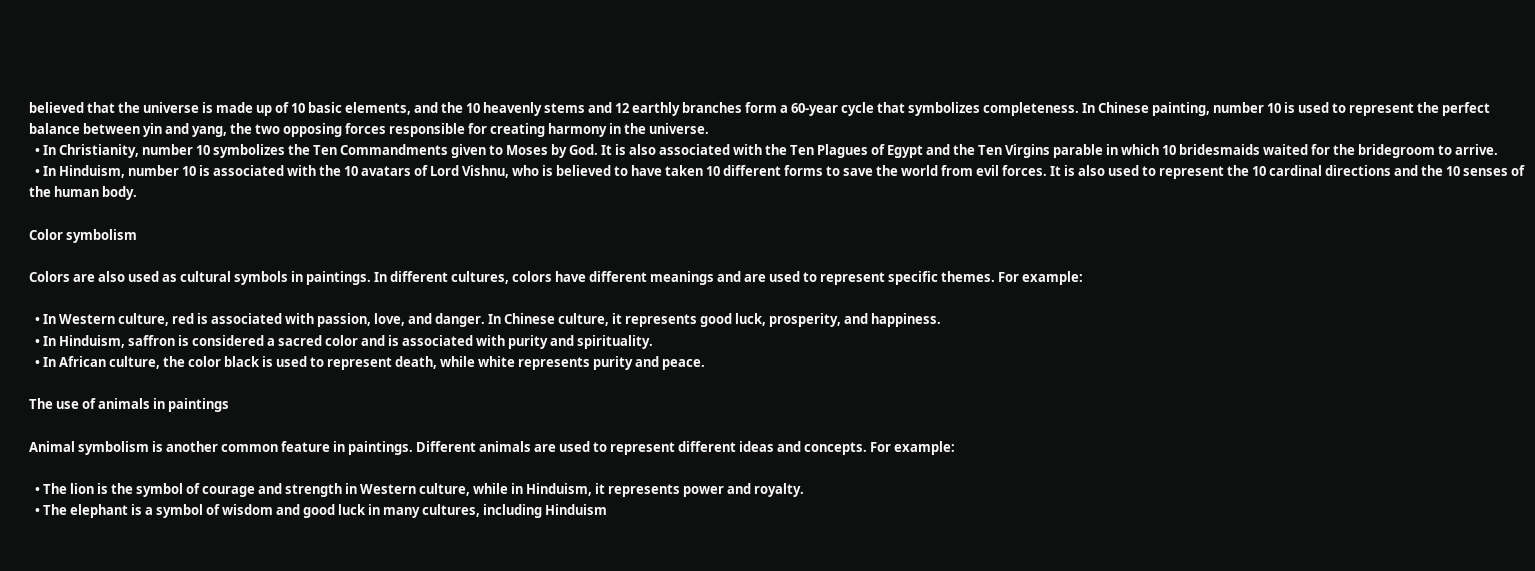believed that the universe is made up of 10 basic elements, and the 10 heavenly stems and 12 earthly branches form a 60-year cycle that symbolizes completeness. In Chinese painting, number 10 is used to represent the perfect balance between yin and yang, the two opposing forces responsible for creating harmony in the universe.
  • In Christianity, number 10 symbolizes the Ten Commandments given to Moses by God. It is also associated with the Ten Plagues of Egypt and the Ten Virgins parable in which 10 bridesmaids waited for the bridegroom to arrive.
  • In Hinduism, number 10 is associated with the 10 avatars of Lord Vishnu, who is believed to have taken 10 different forms to save the world from evil forces. It is also used to represent the 10 cardinal directions and the 10 senses of the human body.

Color symbolism

Colors are also used as cultural symbols in paintings. In different cultures, colors have different meanings and are used to represent specific themes. For example:

  • In Western culture, red is associated with passion, love, and danger. In Chinese culture, it represents good luck, prosperity, and happiness.
  • In Hinduism, saffron is considered a sacred color and is associated with purity and spirituality.
  • In African culture, the color black is used to represent death, while white represents purity and peace.

The use of animals in paintings

Animal symbolism is another common feature in paintings. Different animals are used to represent different ideas and concepts. For example:

  • The lion is the symbol of courage and strength in Western culture, while in Hinduism, it represents power and royalty.
  • The elephant is a symbol of wisdom and good luck in many cultures, including Hinduism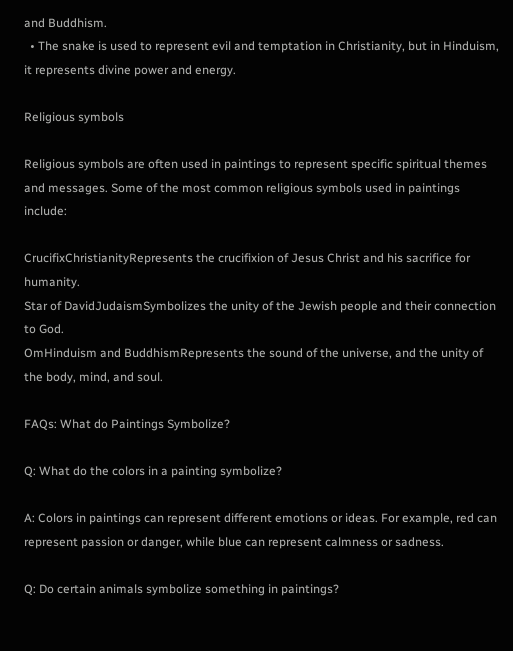and Buddhism.
  • The snake is used to represent evil and temptation in Christianity, but in Hinduism, it represents divine power and energy.

Religious symbols

Religious symbols are often used in paintings to represent specific spiritual themes and messages. Some of the most common religious symbols used in paintings include:

CrucifixChristianityRepresents the crucifixion of Jesus Christ and his sacrifice for humanity.
Star of DavidJudaismSymbolizes the unity of the Jewish people and their connection to God.
OmHinduism and BuddhismRepresents the sound of the universe, and the unity of the body, mind, and soul.

FAQs: What do Paintings Symbolize?

Q: What do the colors in a painting symbolize?

A: Colors in paintings can represent different emotions or ideas. For example, red can represent passion or danger, while blue can represent calmness or sadness.

Q: Do certain animals symbolize something in paintings?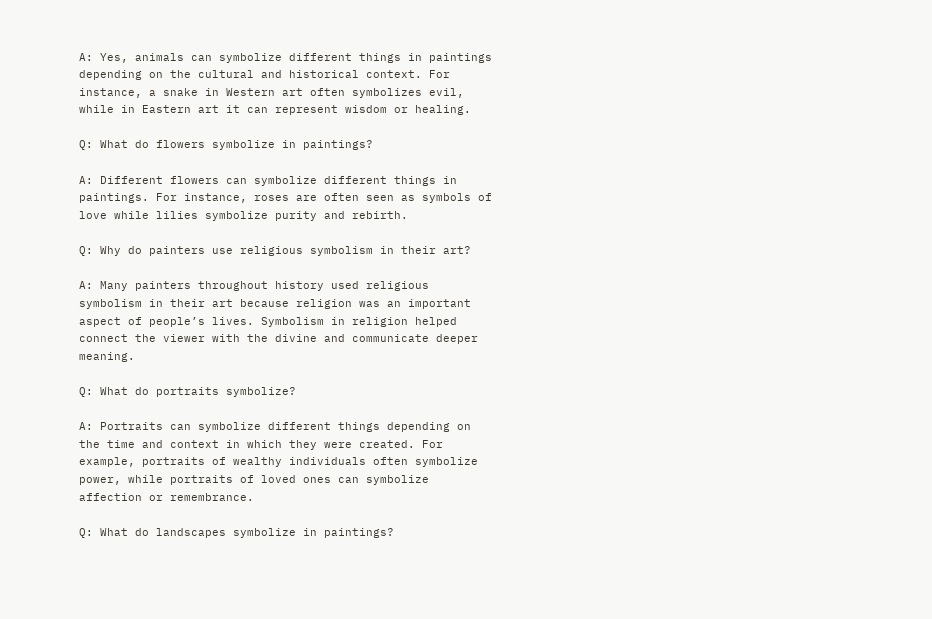A: Yes, animals can symbolize different things in paintings depending on the cultural and historical context. For instance, a snake in Western art often symbolizes evil, while in Eastern art it can represent wisdom or healing.

Q: What do flowers symbolize in paintings?

A: Different flowers can symbolize different things in paintings. For instance, roses are often seen as symbols of love while lilies symbolize purity and rebirth.

Q: Why do painters use religious symbolism in their art?

A: Many painters throughout history used religious symbolism in their art because religion was an important aspect of people’s lives. Symbolism in religion helped connect the viewer with the divine and communicate deeper meaning.

Q: What do portraits symbolize?

A: Portraits can symbolize different things depending on the time and context in which they were created. For example, portraits of wealthy individuals often symbolize power, while portraits of loved ones can symbolize affection or remembrance.

Q: What do landscapes symbolize in paintings?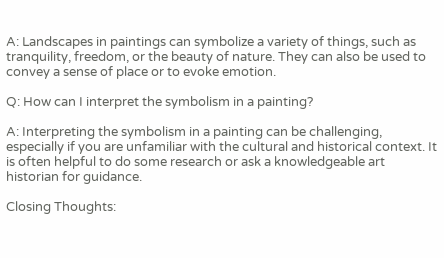A: Landscapes in paintings can symbolize a variety of things, such as tranquility, freedom, or the beauty of nature. They can also be used to convey a sense of place or to evoke emotion.

Q: How can I interpret the symbolism in a painting?

A: Interpreting the symbolism in a painting can be challenging, especially if you are unfamiliar with the cultural and historical context. It is often helpful to do some research or ask a knowledgeable art historian for guidance.

Closing Thoughts: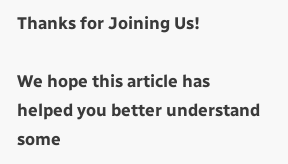Thanks for Joining Us!

We hope this article has helped you better understand some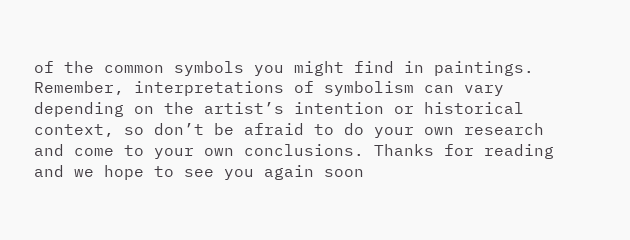of the common symbols you might find in paintings. Remember, interpretations of symbolism can vary depending on the artist’s intention or historical context, so don’t be afraid to do your own research and come to your own conclusions. Thanks for reading and we hope to see you again soon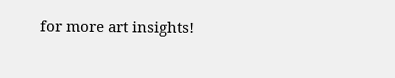for more art insights!